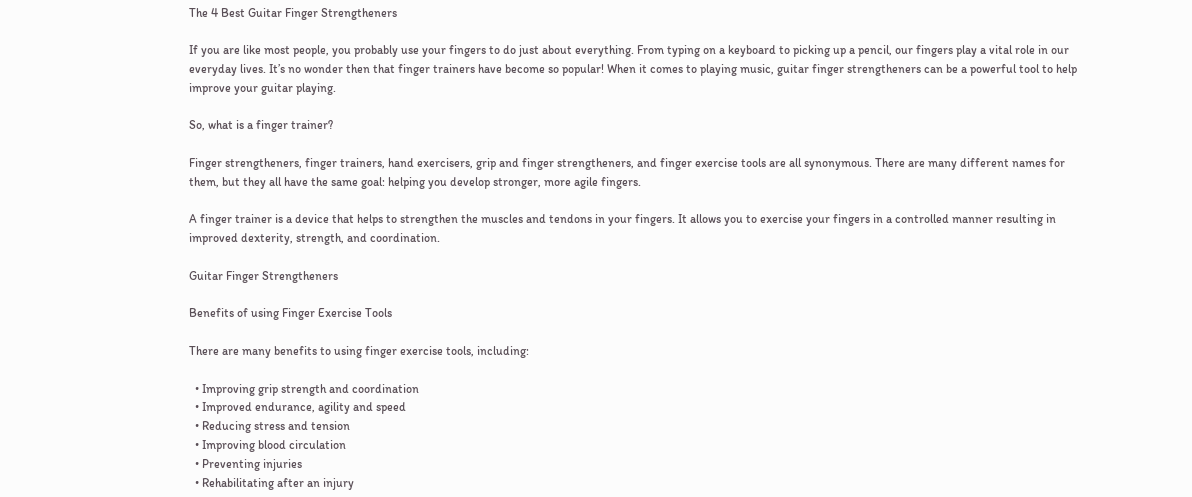The 4 Best Guitar Finger Strengtheners

If you are like most people, you probably use your fingers to do just about everything. From typing on a keyboard to picking up a pencil, our fingers play a vital role in our everyday lives. It’s no wonder then that finger trainers have become so popular! When it comes to playing music, guitar finger strengtheners can be a powerful tool to help improve your guitar playing.

So, what is a finger trainer?

Finger strengtheners, finger trainers, hand exercisers, grip and finger strengtheners, and finger exercise tools are all synonymous. There are many different names for them, but they all have the same goal: helping you develop stronger, more agile fingers.

A finger trainer is a device that helps to strengthen the muscles and tendons in your fingers. It allows you to exercise your fingers in a controlled manner resulting in improved dexterity, strength, and coordination.

Guitar Finger Strengtheners

Benefits of using Finger Exercise Tools

There are many benefits to using finger exercise tools, including:

  • Improving grip strength and coordination
  • Improved endurance, agility and speed
  • Reducing stress and tension
  • Improving blood circulation
  • Preventing injuries
  • Rehabilitating after an injury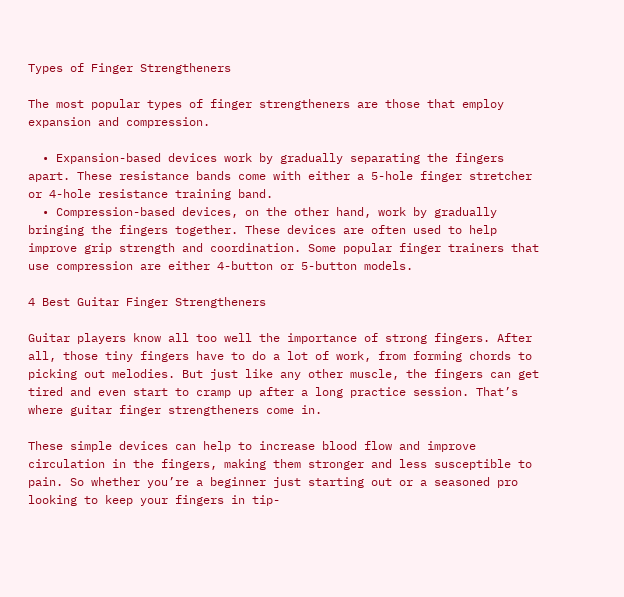Types of Finger Strengtheners

The most popular types of finger strengtheners are those that employ expansion and compression.

  • Expansion-based devices work by gradually separating the fingers apart. These resistance bands come with either a 5-hole finger stretcher or 4-hole resistance training band.
  • Compression-based devices, on the other hand, work by gradually bringing the fingers together. These devices are often used to help improve grip strength and coordination. Some popular finger trainers that use compression are either 4-button or 5-button models.

4 Best Guitar Finger Strengtheners

Guitar players know all too well the importance of strong fingers. After all, those tiny fingers have to do a lot of work, from forming chords to picking out melodies. But just like any other muscle, the fingers can get tired and even start to cramp up after a long practice session. That’s where guitar finger strengtheners come in.

These simple devices can help to increase blood flow and improve circulation in the fingers, making them stronger and less susceptible to pain. So whether you’re a beginner just starting out or a seasoned pro looking to keep your fingers in tip-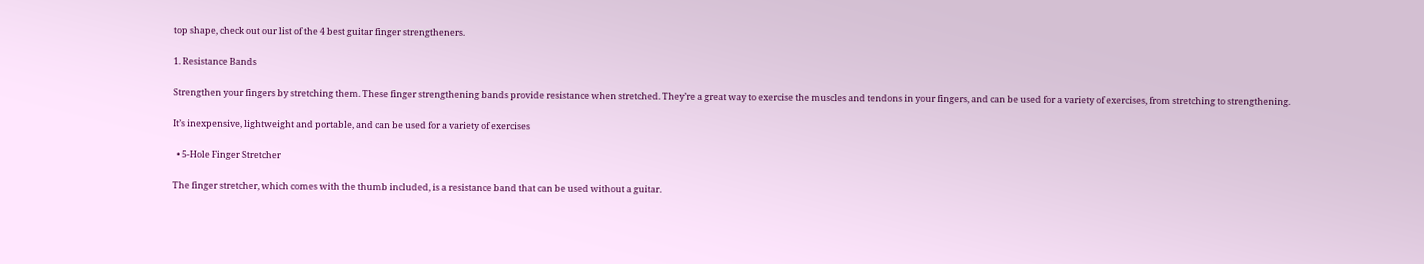top shape, check out our list of the 4 best guitar finger strengtheners.

1. Resistance Bands

Strengthen your fingers by stretching them. These finger strengthening bands provide resistance when stretched. They’re a great way to exercise the muscles and tendons in your fingers, and can be used for a variety of exercises, from stretching to strengthening.

It’s inexpensive, lightweight and portable, and can be used for a variety of exercises

  • 5-Hole Finger Stretcher

The finger stretcher, which comes with the thumb included, is a resistance band that can be used without a guitar.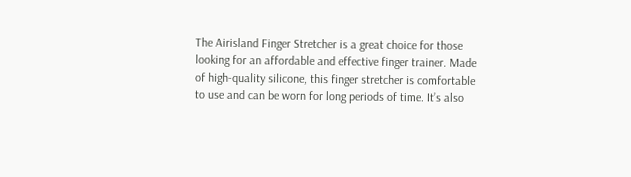The Airisland Finger Stretcher is a great choice for those looking for an affordable and effective finger trainer. Made of high-quality silicone, this finger stretcher is comfortable to use and can be worn for long periods of time. It’s also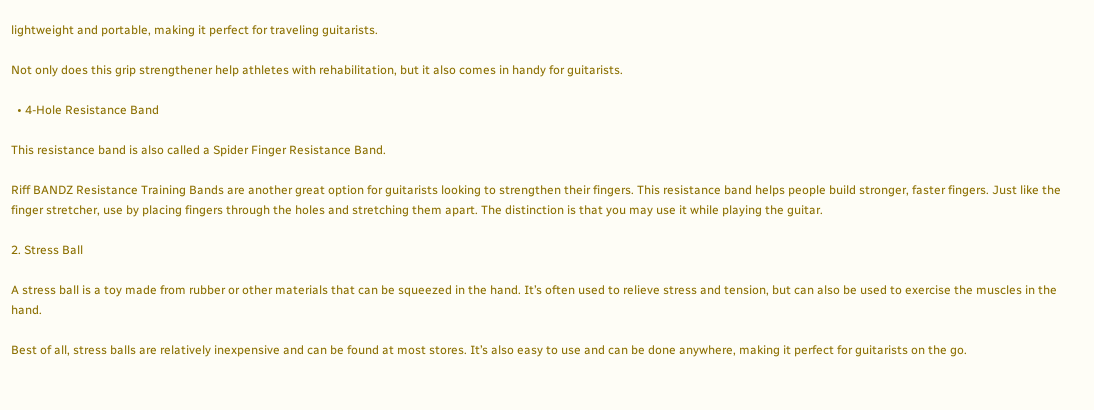lightweight and portable, making it perfect for traveling guitarists.

Not only does this grip strengthener help athletes with rehabilitation, but it also comes in handy for guitarists.

  • 4-Hole Resistance Band

This resistance band is also called a Spider Finger Resistance Band.

Riff BANDZ Resistance Training Bands are another great option for guitarists looking to strengthen their fingers. This resistance band helps people build stronger, faster fingers. Just like the finger stretcher, use by placing fingers through the holes and stretching them apart. The distinction is that you may use it while playing the guitar.

2. Stress Ball

A stress ball is a toy made from rubber or other materials that can be squeezed in the hand. It’s often used to relieve stress and tension, but can also be used to exercise the muscles in the hand.

Best of all, stress balls are relatively inexpensive and can be found at most stores. It’s also easy to use and can be done anywhere, making it perfect for guitarists on the go.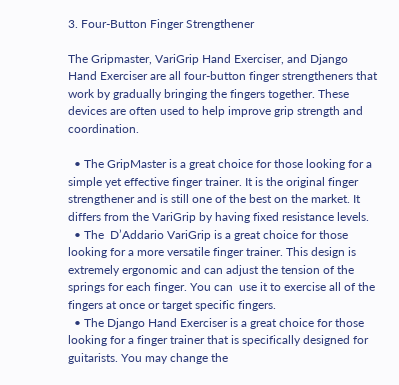3. Four-Button Finger Strengthener

The Gripmaster, VariGrip Hand Exerciser, and Django Hand Exerciser are all four-button finger strengtheners that work by gradually bringing the fingers together. These devices are often used to help improve grip strength and coordination.

  • The GripMaster is a great choice for those looking for a simple yet effective finger trainer. It is the original finger strengthener and is still one of the best on the market. It differs from the VariGrip by having fixed resistance levels.
  • The  D’Addario VariGrip is a great choice for those looking for a more versatile finger trainer. This design is extremely ergonomic and can adjust the tension of the springs for each finger. You can  use it to exercise all of the fingers at once or target specific fingers.
  • The Django Hand Exerciser is a great choice for those looking for a finger trainer that is specifically designed for guitarists. You may change the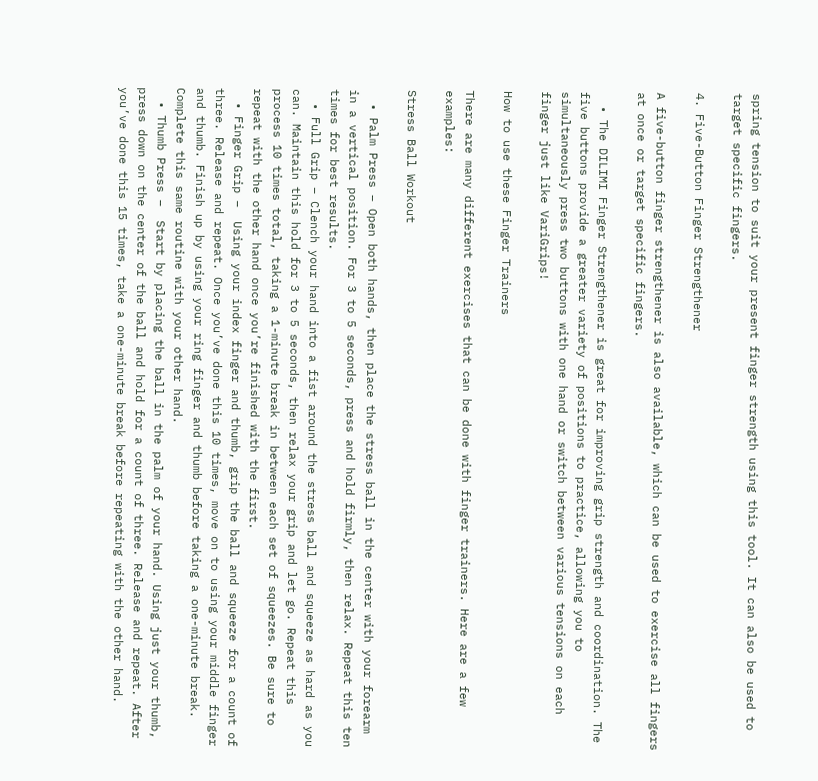spring tension to suit your present finger strength using this tool. It can also be used to target specific fingers.

4. Five-Button Finger Strengthener

A five-button finger strengthener is also available, which can be used to exercise all fingers at once or target specific fingers.

  • The DILIMI Finger Strengthener is great for improving grip strength and coordination. The five buttons provide a greater variety of positions to practice, allowing you to simultaneously press two buttons with one hand or switch between various tensions on each finger just like VariGrips!

How to use these Finger Trainers

There are many different exercises that can be done with finger trainers. Here are a few examples:

Stress Ball Workout

  • Palm Press – Open both hands, then place the stress ball in the center with your forearm in a vertical position. For 3 to 5 seconds, press and hold firmly, then relax. Repeat this ten times for best results.
  • Full Grip – Clench your hand into a fist around the stress ball and squeeze as hard as you can. Maintain this hold for 3 to 5 seconds, then relax your grip and let go. Repeat this process 10 times total, taking a 1-minute break in between each set of squeezes. Be sure to repeat with the other hand once you’re finished with the first.
  • Finger Grip –  Using your index finger and thumb, grip the ball and squeeze for a count of three. Release and repeat. Once you’ve done this 10 times, move on to using your middle finger and thumb. Finish up by using your ring finger and thumb before taking a one-minute break. Complete this same routine with your other hand.
  • Thumb Press –  Start by placing the ball in the palm of your hand. Using just your thumb, press down on the center of the ball and hold for a count of three. Release and repeat. After you’ve done this 15 times, take a one-minute break before repeating with the other hand.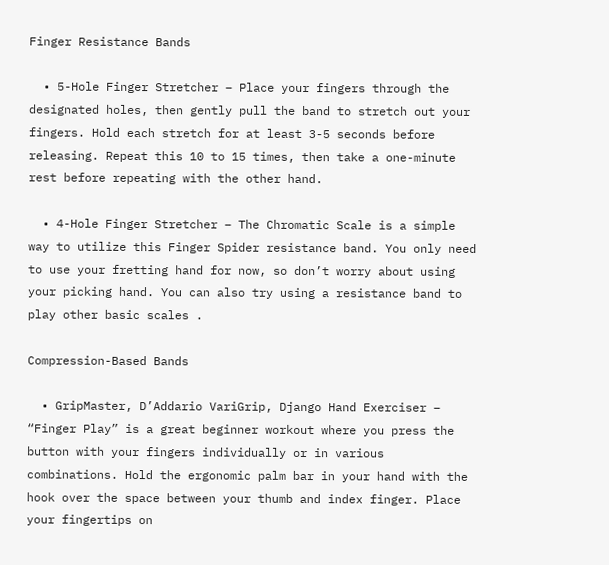Finger Resistance Bands

  • 5-Hole Finger Stretcher – Place your fingers through the designated holes, then gently pull the band to stretch out your fingers. Hold each stretch for at least 3-5 seconds before releasing. Repeat this 10 to 15 times, then take a one-minute rest before repeating with the other hand.

  • 4-Hole Finger Stretcher – The Chromatic Scale is a simple way to utilize this Finger Spider resistance band. You only need to use your fretting hand for now, so don’t worry about using your picking hand. You can also try using a resistance band to play other basic scales .

Compression-Based Bands

  • GripMaster, D’Addario VariGrip, Django Hand Exerciser – “Finger Play” is a great beginner workout where you press the button with your fingers individually or in various combinations. Hold the ergonomic palm bar in your hand with the hook over the space between your thumb and index finger. Place your fingertips on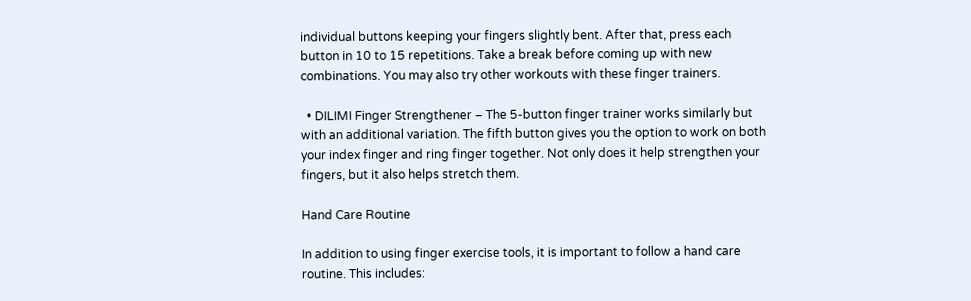individual buttons keeping your fingers slightly bent. After that, press each button in 10 to 15 repetitions. Take a break before coming up with new combinations. You may also try other workouts with these finger trainers.

  • DILIMI Finger Strengthener – The 5-button finger trainer works similarly but with an additional variation. The fifth button gives you the option to work on both your index finger and ring finger together. Not only does it help strengthen your fingers, but it also helps stretch them.

Hand Care Routine

In addition to using finger exercise tools, it is important to follow a hand care routine. This includes: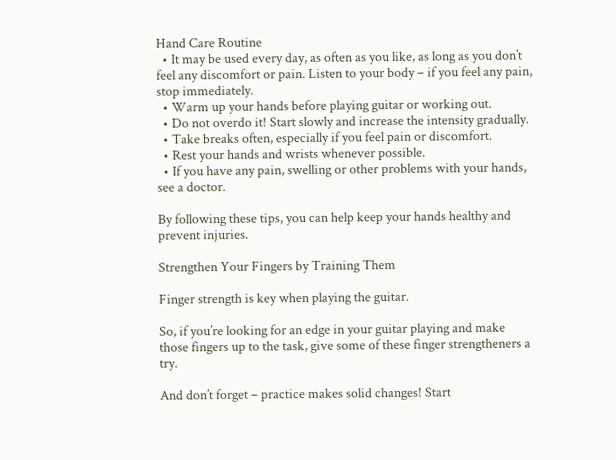Hand Care Routine
  • It may be used every day, as often as you like, as long as you don’t feel any discomfort or pain. Listen to your body – if you feel any pain, stop immediately.
  • Warm up your hands before playing guitar or working out.
  • Do not overdo it! Start slowly and increase the intensity gradually.
  • Take breaks often, especially if you feel pain or discomfort.
  • Rest your hands and wrists whenever possible.
  • If you have any pain, swelling or other problems with your hands, see a doctor.

By following these tips, you can help keep your hands healthy and prevent injuries.

Strengthen Your Fingers by Training Them

Finger strength is key when playing the guitar.

So, if you’re looking for an edge in your guitar playing and make those fingers up to the task, give some of these finger strengtheners a try.

And don’t forget – practice makes solid changes! Start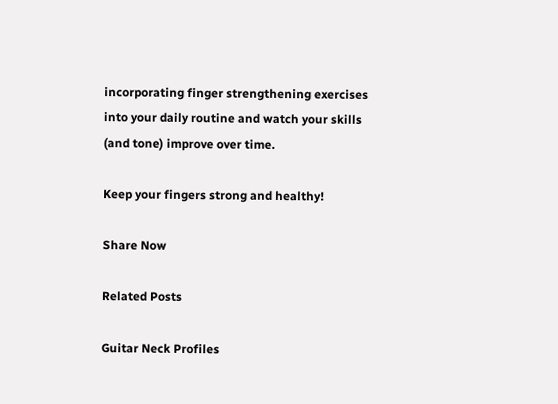incorporating finger strengthening exercises into your daily routine and watch your skills (and tone) improve over time.

Keep your fingers strong and healthy!

Share Now

Related Posts

Guitar Neck Profiles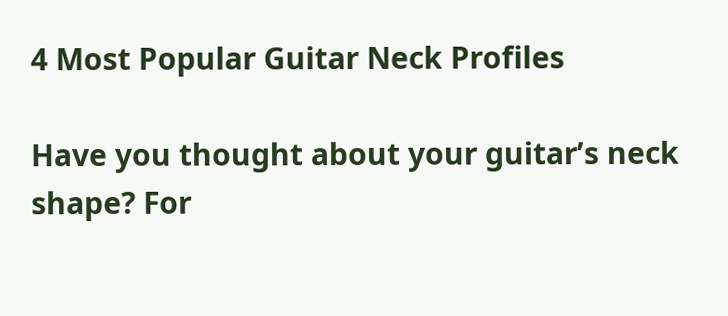4 Most Popular Guitar Neck Profiles

Have you thought about your guitar’s neck shape? For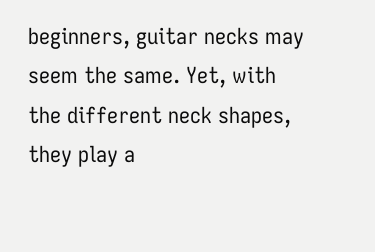beginners, guitar necks may seem the same. Yet, with the different neck shapes, they play a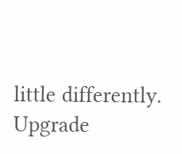little differently. Upgrade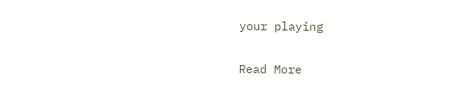your playing

Read More